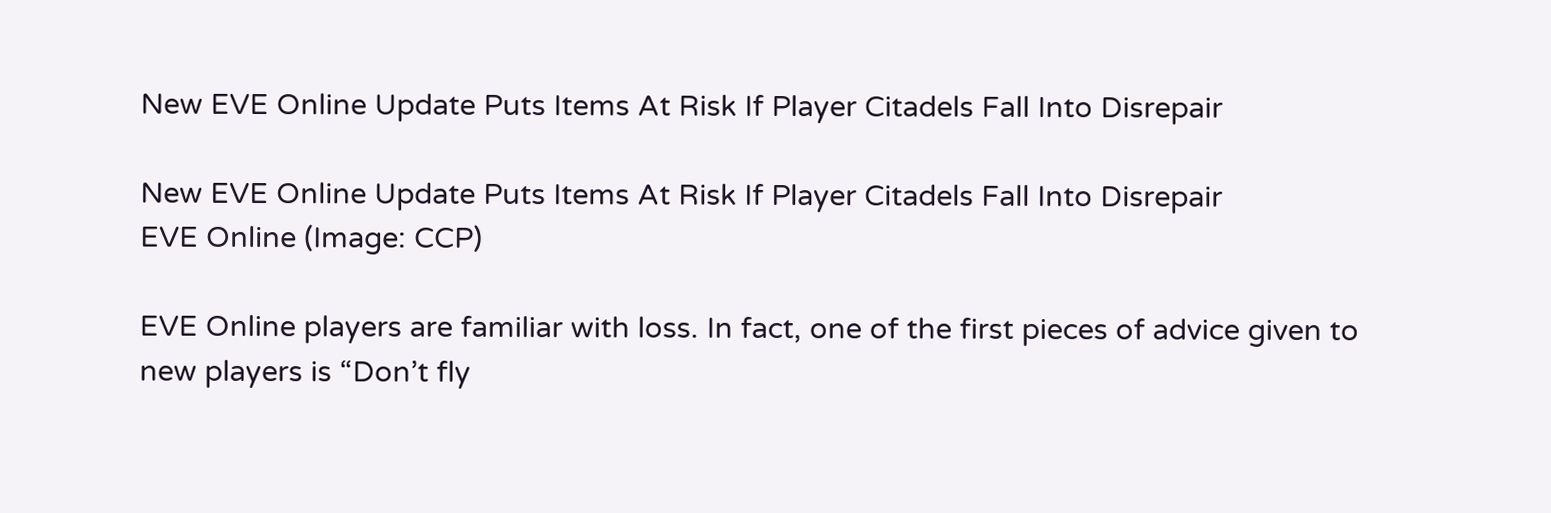New EVE Online Update Puts Items At Risk If Player Citadels Fall Into Disrepair

New EVE Online Update Puts Items At Risk If Player Citadels Fall Into Disrepair
EVE Online (Image: CCP)

EVE Online players are familiar with loss. In fact, one of the first pieces of advice given to new players is “Don’t fly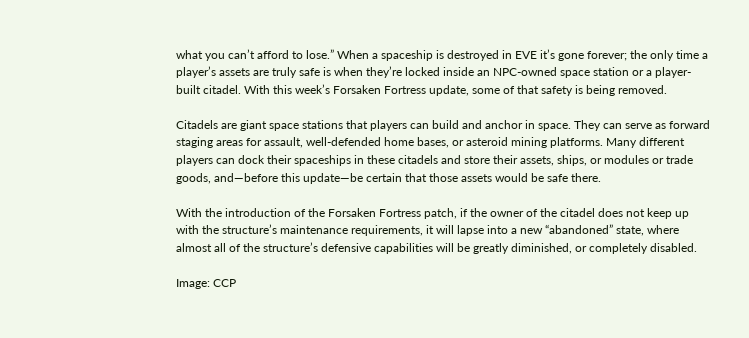what you can’t afford to lose.” When a spaceship is destroyed in EVE it’s gone forever; the only time a player’s assets are truly safe is when they’re locked inside an NPC-owned space station or a player-built citadel. With this week’s Forsaken Fortress update, some of that safety is being removed.

Citadels are giant space stations that players can build and anchor in space. They can serve as forward staging areas for assault, well-defended home bases, or asteroid mining platforms. Many different players can dock their spaceships in these citadels and store their assets, ships, or modules or trade goods, and—before this update—be certain that those assets would be safe there.

With the introduction of the Forsaken Fortress patch, if the owner of the citadel does not keep up with the structure’s maintenance requirements, it will lapse into a new “abandoned” state, where almost all of the structure’s defensive capabilities will be greatly diminished, or completely disabled.

Image: CCP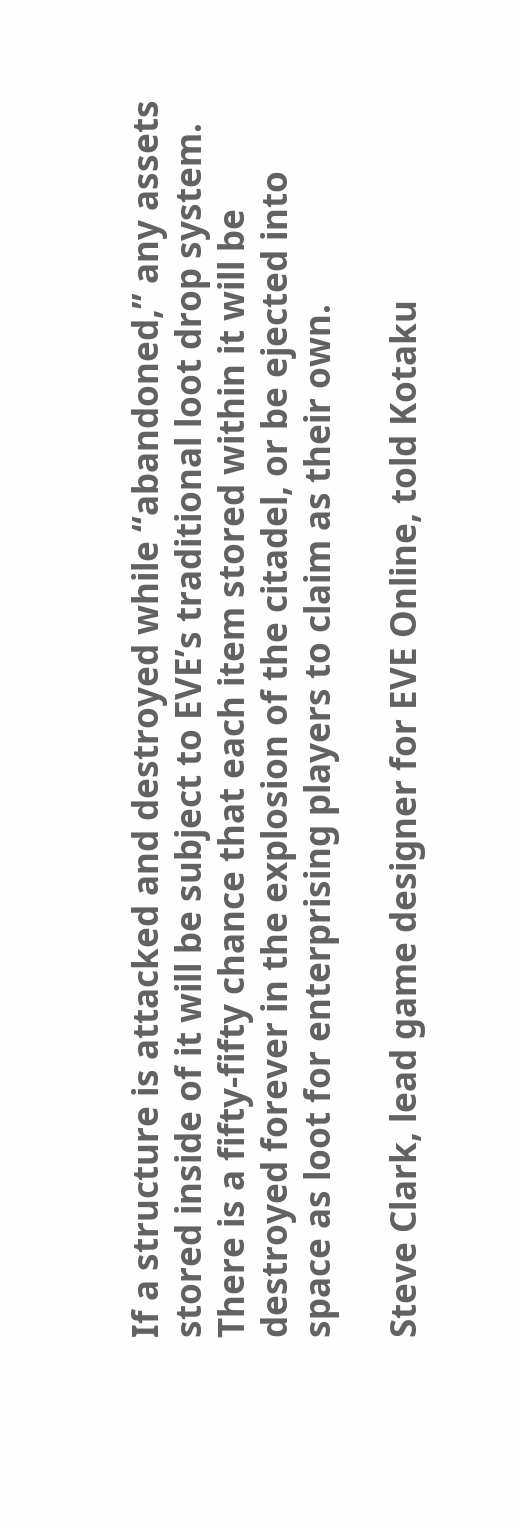If a structure is attacked and destroyed while “abandoned,” any assets stored inside of it will be subject to EVE’s traditional loot drop system. There is a fifty-fifty chance that each item stored within it will be destroyed forever in the explosion of the citadel, or be ejected into space as loot for enterprising players to claim as their own.

Steve Clark, lead game designer for EVE Online, told Kotaku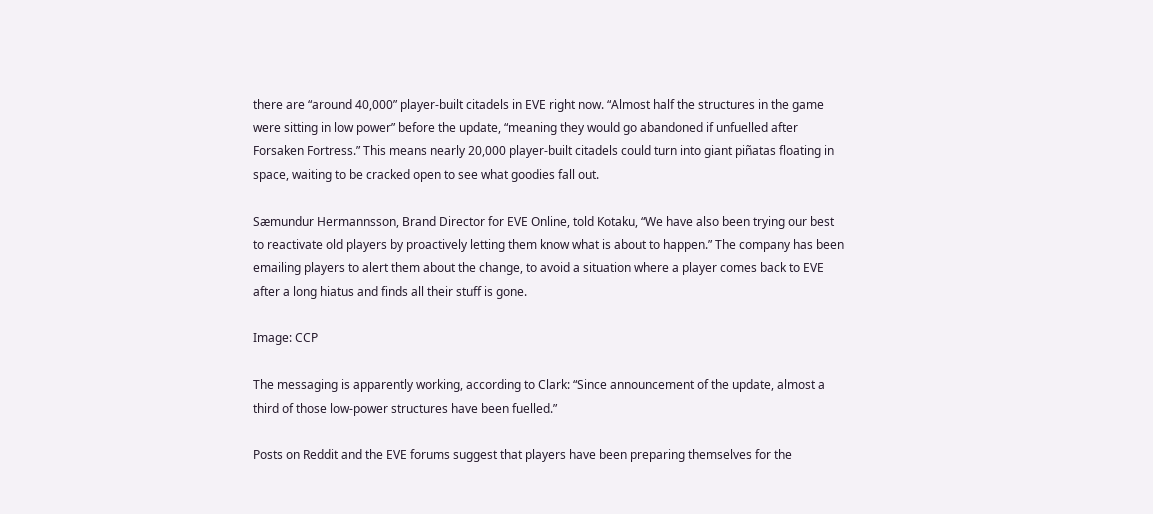there are “around 40,000” player-built citadels in EVE right now. “Almost half the structures in the game were sitting in low power” before the update, “meaning they would go abandoned if unfuelled after Forsaken Fortress.” This means nearly 20,000 player-built citadels could turn into giant piñatas floating in space, waiting to be cracked open to see what goodies fall out.

Sæmundur Hermannsson, Brand Director for EVE Online, told Kotaku, “We have also been trying our best to reactivate old players by proactively letting them know what is about to happen.” The company has been emailing players to alert them about the change, to avoid a situation where a player comes back to EVE after a long hiatus and finds all their stuff is gone.

Image: CCP

The messaging is apparently working, according to Clark: “Since announcement of the update, almost a third of those low-power structures have been fuelled.”

Posts on Reddit and the EVE forums suggest that players have been preparing themselves for the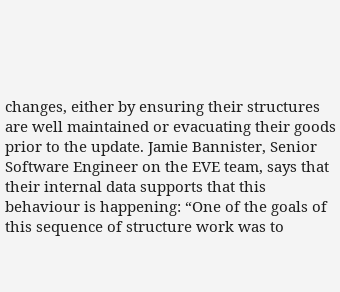changes, either by ensuring their structures are well maintained or evacuating their goods prior to the update. Jamie Bannister, Senior Software Engineer on the EVE team, says that their internal data supports that this behaviour is happening: “One of the goals of this sequence of structure work was to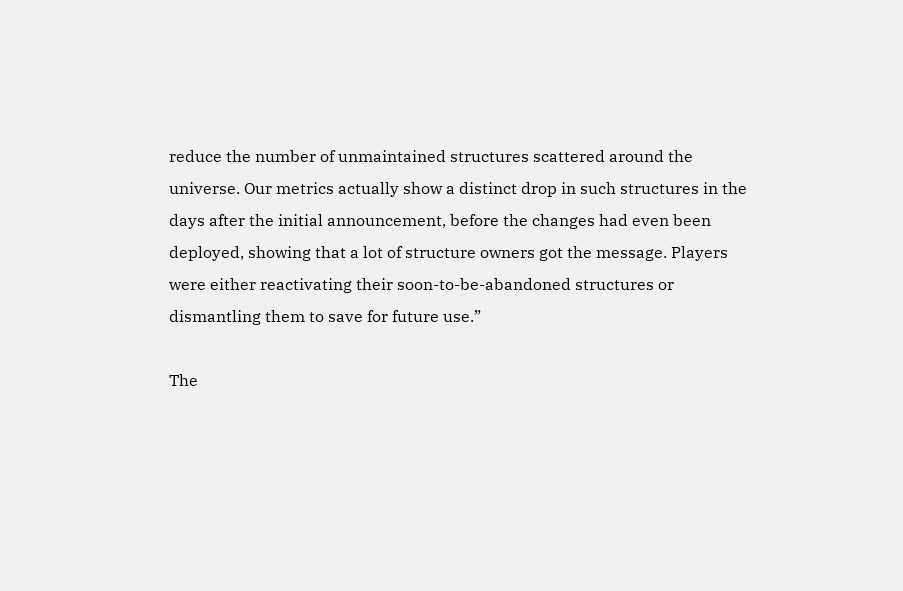reduce the number of unmaintained structures scattered around the universe. Our metrics actually show a distinct drop in such structures in the days after the initial announcement, before the changes had even been deployed, showing that a lot of structure owners got the message. Players were either reactivating their soon-to-be-abandoned structures or dismantling them to save for future use.”

The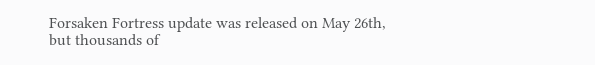Forsaken Fortress update was released on May 26th, but thousands of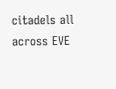citadels all across EVE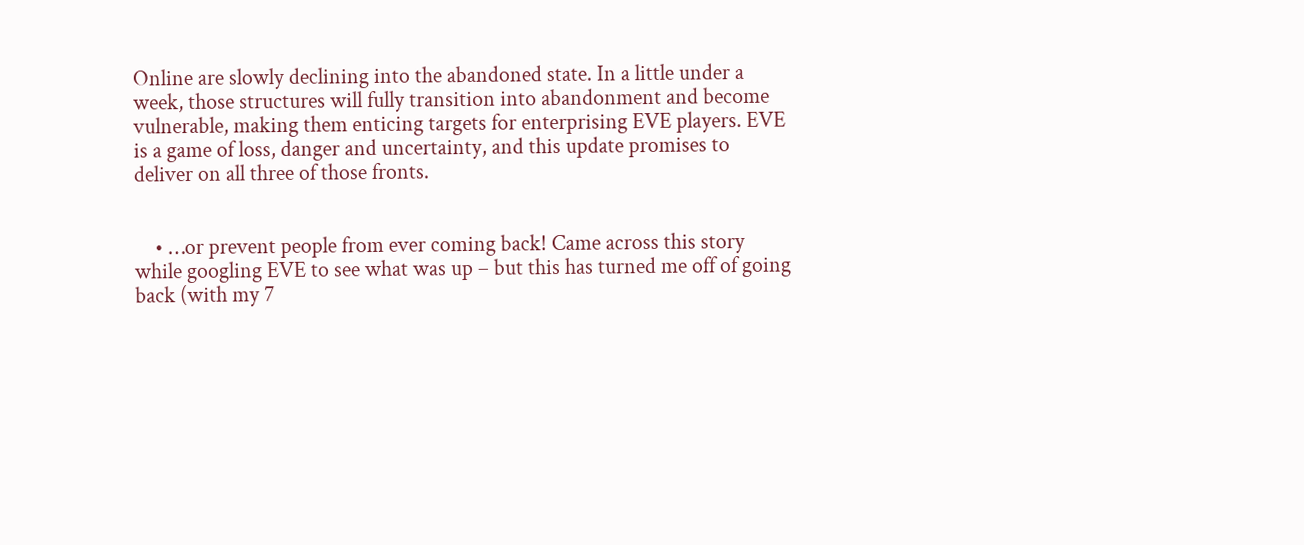Online are slowly declining into the abandoned state. In a little under a week, those structures will fully transition into abandonment and become vulnerable, making them enticing targets for enterprising EVE players. EVE is a game of loss, danger and uncertainty, and this update promises to deliver on all three of those fronts.


    • …or prevent people from ever coming back! Came across this story while googling EVE to see what was up – but this has turned me off of going back (with my 7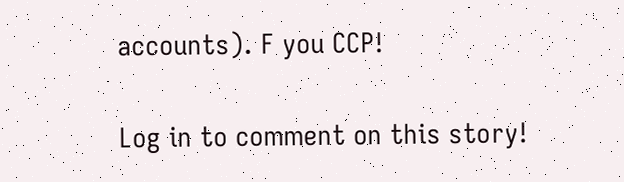accounts). F you CCP!

Log in to comment on this story!